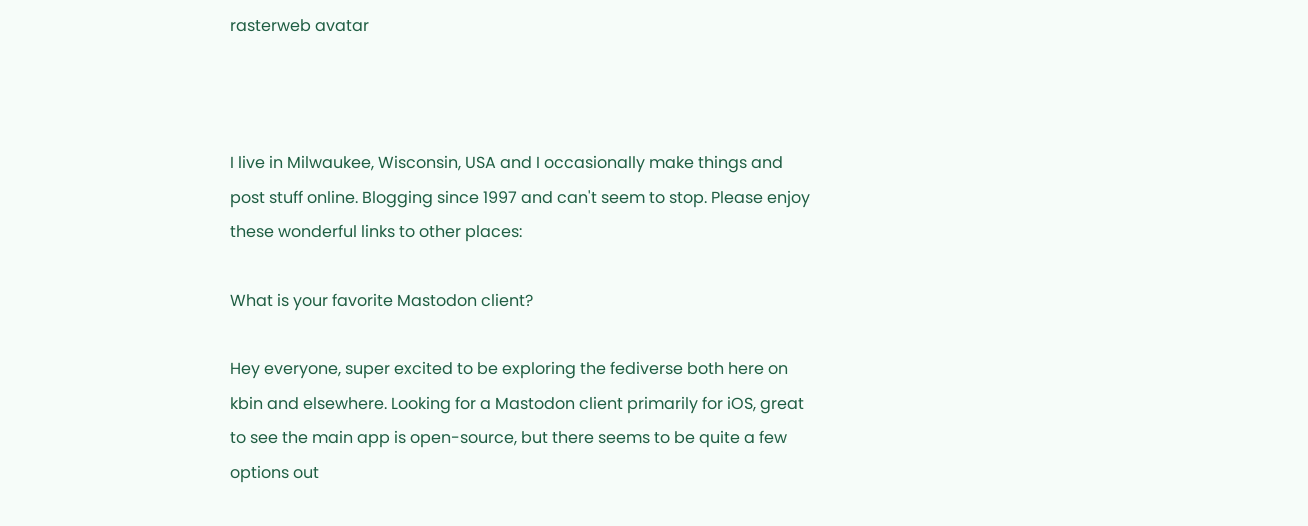rasterweb avatar



I live in Milwaukee, Wisconsin, USA and I occasionally make things and post stuff online. Blogging since 1997 and can't seem to stop. Please enjoy these wonderful links to other places:

What is your favorite Mastodon client?

Hey everyone, super excited to be exploring the fediverse both here on kbin and elsewhere. Looking for a Mastodon client primarily for iOS, great to see the main app is open-source, but there seems to be quite a few options out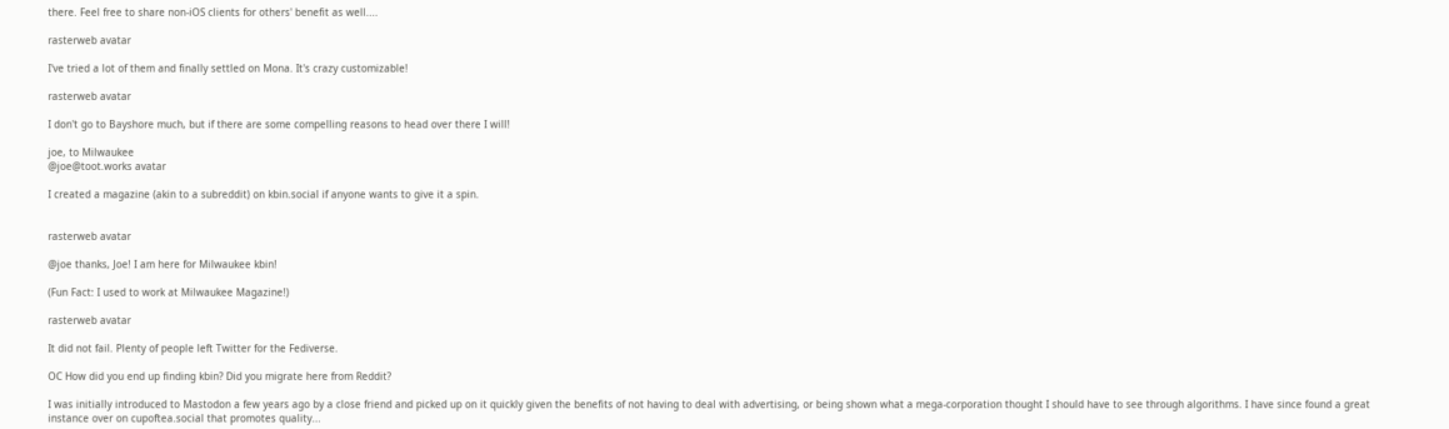there. Feel free to share non-iOS clients for others' benefit as well....

rasterweb avatar

I've tried a lot of them and finally settled on Mona. It's crazy customizable!

rasterweb avatar

I don't go to Bayshore much, but if there are some compelling reasons to head over there I will!

joe, to Milwaukee
@joe@toot.works avatar

I created a magazine (akin to a subreddit) on kbin.social if anyone wants to give it a spin.


rasterweb avatar

@joe thanks, Joe! I am here for Milwaukee kbin!

(Fun Fact: I used to work at Milwaukee Magazine!)

rasterweb avatar

It did not fail. Plenty of people left Twitter for the Fediverse.

OC How did you end up finding kbin? Did you migrate here from Reddit?

I was initially introduced to Mastodon a few years ago by a close friend and picked up on it quickly given the benefits of not having to deal with advertising, or being shown what a mega-corporation thought I should have to see through algorithms. I have since found a great instance over on cupoftea.social that promotes quality...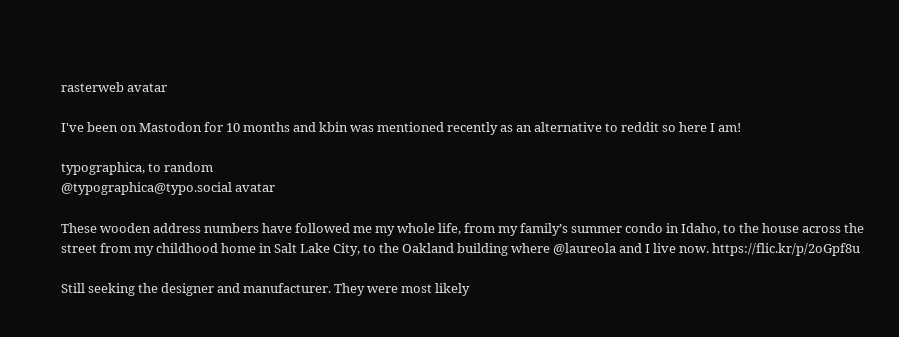rasterweb avatar

I've been on Mastodon for 10 months and kbin was mentioned recently as an alternative to reddit so here I am!

typographica, to random
@typographica@typo.social avatar

These wooden address numbers have followed me my whole life, from my family’s summer condo in Idaho, to the house across the street from my childhood home in Salt Lake City, to the Oakland building where @laureola and I live now. https://flic.kr/p/2oGpf8u

Still seeking the designer and manufacturer. They were most likely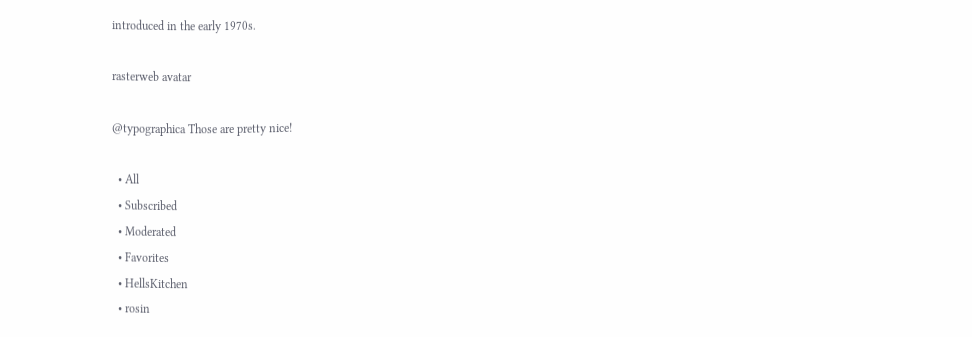introduced in the early 1970s.

rasterweb avatar

@typographica Those are pretty nice!

  • All
  • Subscribed
  • Moderated
  • Favorites
  • HellsKitchen
  • rosin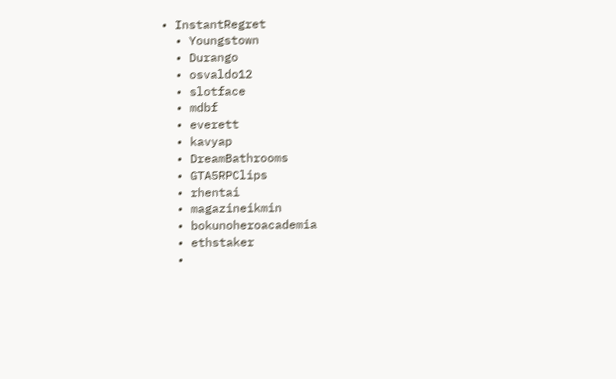• InstantRegret
  • Youngstown
  • Durango
  • osvaldo12
  • slotface
  • mdbf
  • everett
  • kavyap
  • DreamBathrooms
  • GTA5RPClips
  • rhentai
  • magazineikmin
  • bokunoheroacademia
  • ethstaker
  •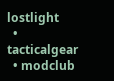lostlight
  • tacticalgear
  • modclub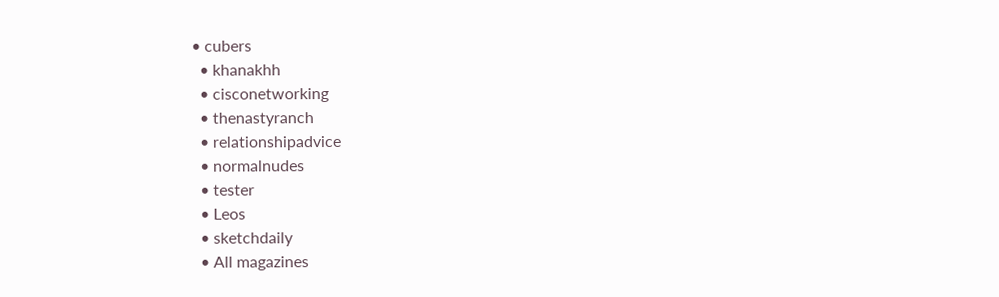• cubers
  • khanakhh
  • cisconetworking
  • thenastyranch
  • relationshipadvice
  • normalnudes
  • tester
  • Leos
  • sketchdaily
  • All magazines